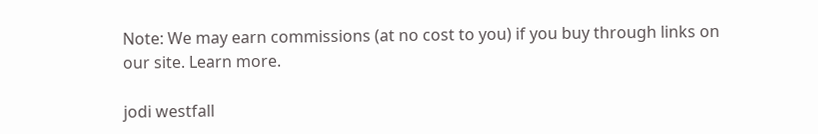Note: We may earn commissions (at no cost to you) if you buy through links on our site. Learn more.

jodi westfall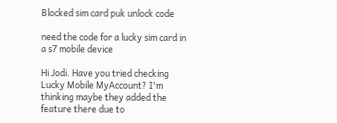Blocked sim card puk unlock code

need the code for a lucky sim card in a s7 mobile device

Hi Jodi. Have you tried checking Lucky Mobile MyAccount? I'm thinking maybe they added the feature there due to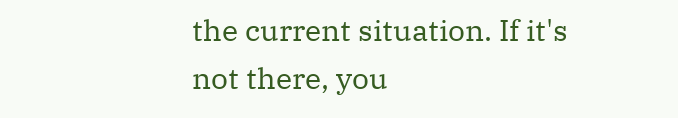the current situation. If it's not there, you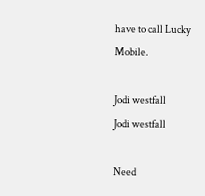have to call Lucky Mobile.

Jodi westfall
Jodi westfall

Need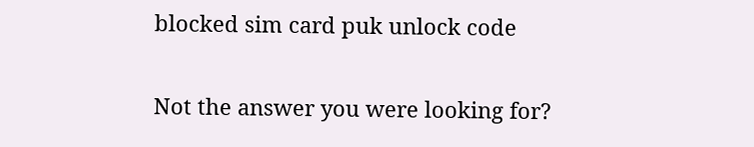blocked sim card puk unlock code

Not the answer you were looking for?